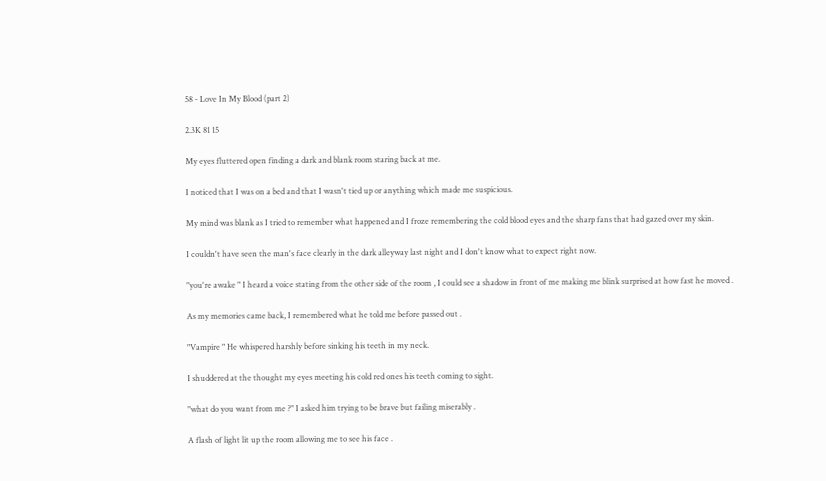58 - Love In My Blood (part 2)

2.3K 81 15

My eyes fluttered open finding a dark and blank room staring back at me.

I noticed that I was on a bed and that I wasn't tied up or anything which made me suspicious.

My mind was blank as I tried to remember what happened and I froze remembering the cold blood eyes and the sharp fans that had gazed over my skin.

I couldn't have seen the man's face clearly in the dark alleyway last night and I don't know what to expect right now.

"you're awake " I heard a voice stating from the other side of the room , I could see a shadow in front of me making me blink surprised at how fast he moved .

As my memories came back, I remembered what he told me before passed out .

"Vampire " He whispered harshly before sinking his teeth in my neck.

I shuddered at the thought my eyes meeting his cold red ones his teeth coming to sight.

"what do you want from me ?" I asked him trying to be brave but failing miserably .

A flash of light lit up the room allowing me to see his face .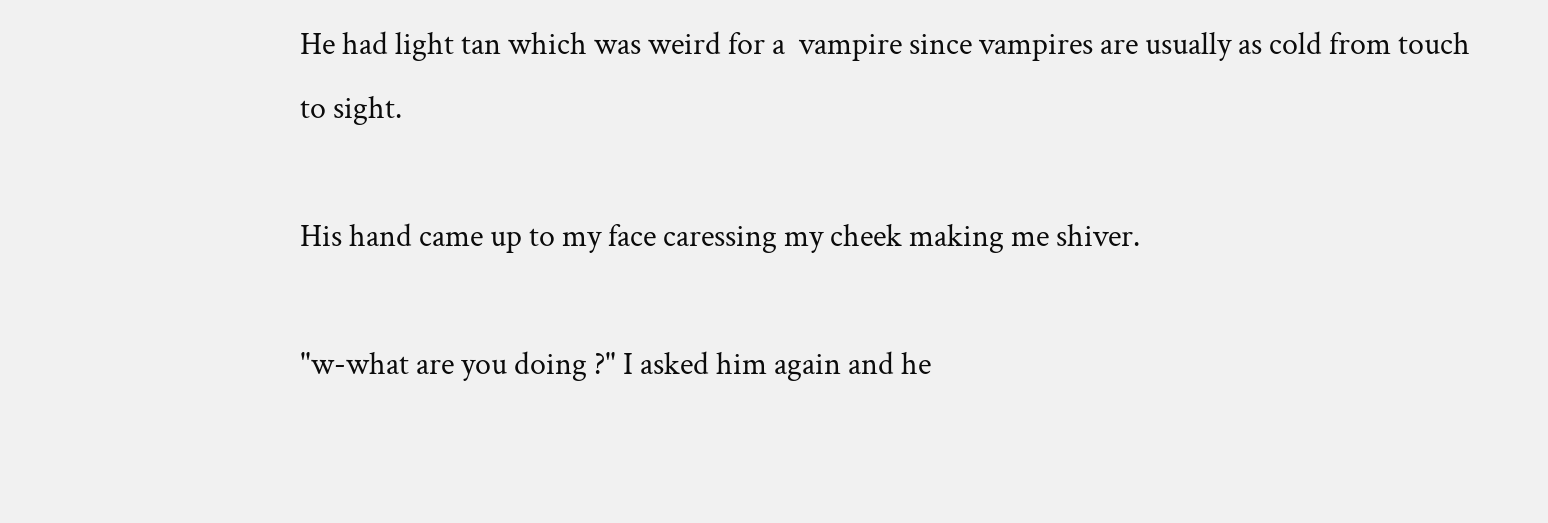He had light tan which was weird for a  vampire since vampires are usually as cold from touch to sight.

His hand came up to my face caressing my cheek making me shiver.

"w-what are you doing ?" I asked him again and he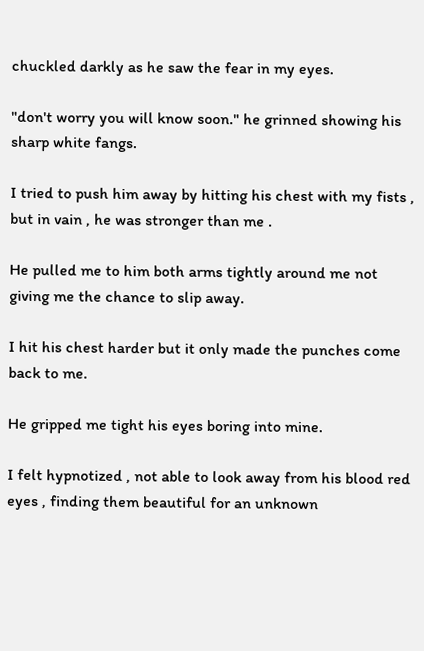chuckled darkly as he saw the fear in my eyes.

"don't worry you will know soon." he grinned showing his sharp white fangs.

I tried to push him away by hitting his chest with my fists , but in vain , he was stronger than me .

He pulled me to him both arms tightly around me not giving me the chance to slip away.

I hit his chest harder but it only made the punches come back to me.

He gripped me tight his eyes boring into mine.

I felt hypnotized , not able to look away from his blood red eyes , finding them beautiful for an unknown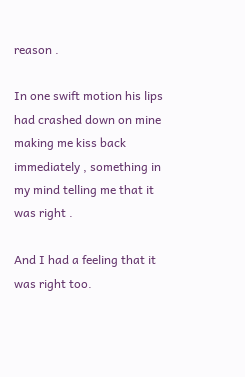reason .

In one swift motion his lips had crashed down on mine making me kiss back immediately , something in my mind telling me that it was right .

And I had a feeling that it was right too.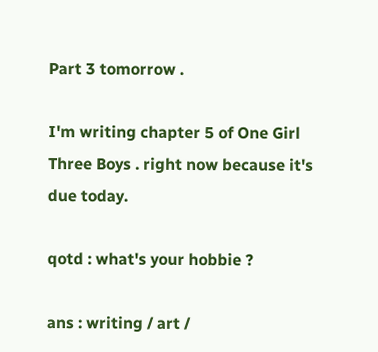Part 3 tomorrow .

I'm writing chapter 5 of One Girl Three Boys . right now because it's due today.

qotd : what's your hobbie ?

ans : writing / art /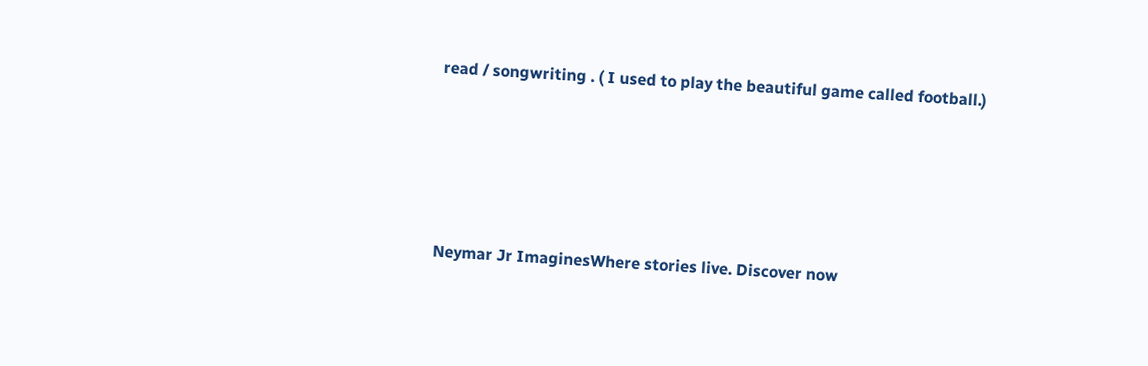read / songwriting . ( I used to play the beautiful game called football.)






Neymar Jr ImaginesWhere stories live. Discover now